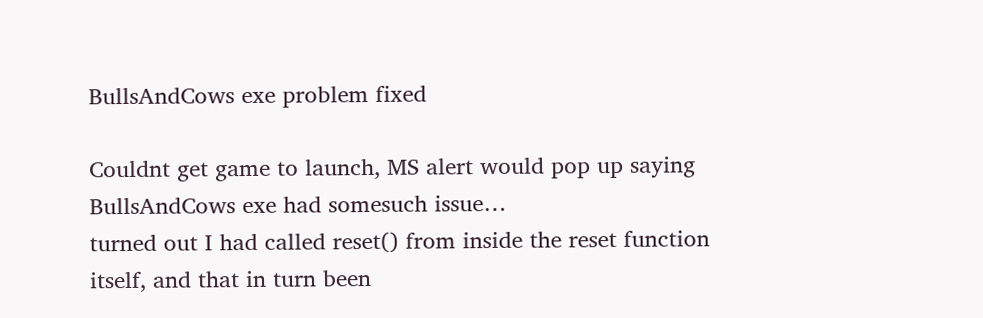BullsAndCows exe problem fixed

Couldnt get game to launch, MS alert would pop up saying BullsAndCows exe had somesuch issue…
turned out I had called reset() from inside the reset function itself, and that in turn been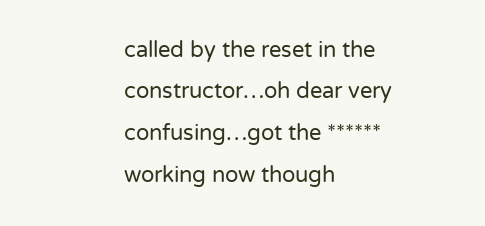called by the reset in the constructor…oh dear very confusing…got the ****** working now though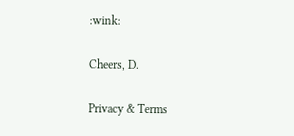:wink:

Cheers, D.

Privacy & Terms